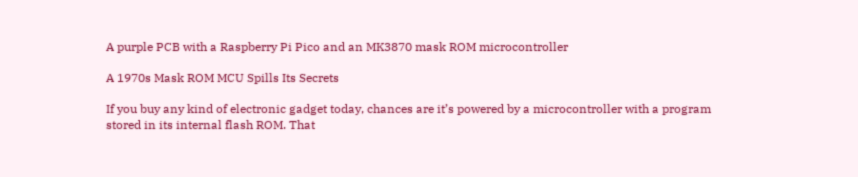A purple PCB with a Raspberry Pi Pico and an MK3870 mask ROM microcontroller

A 1970s Mask ROM MCU Spills Its Secrets

If you buy any kind of electronic gadget today, chances are it’s powered by a microcontroller with a program stored in its internal flash ROM. That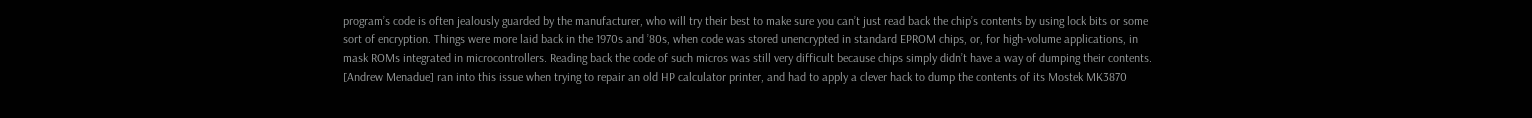program’s code is often jealously guarded by the manufacturer, who will try their best to make sure you can’t just read back the chip’s contents by using lock bits or some sort of encryption. Things were more laid back in the 1970s and ’80s, when code was stored unencrypted in standard EPROM chips, or, for high-volume applications, in mask ROMs integrated in microcontrollers. Reading back the code of such micros was still very difficult because chips simply didn’t have a way of dumping their contents. [Andrew Menadue] ran into this issue when trying to repair an old HP calculator printer, and had to apply a clever hack to dump the contents of its Mostek MK3870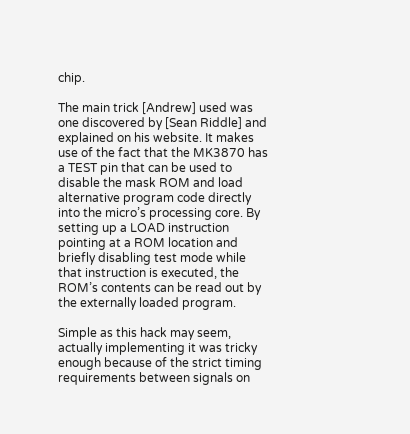chip.

The main trick [Andrew] used was one discovered by [Sean Riddle] and explained on his website. It makes use of the fact that the MK3870 has a TEST pin that can be used to disable the mask ROM and load alternative program code directly into the micro’s processing core. By setting up a LOAD instruction pointing at a ROM location and briefly disabling test mode while that instruction is executed, the ROM’s contents can be read out by the externally loaded program.

Simple as this hack may seem, actually implementing it was tricky enough because of the strict timing requirements between signals on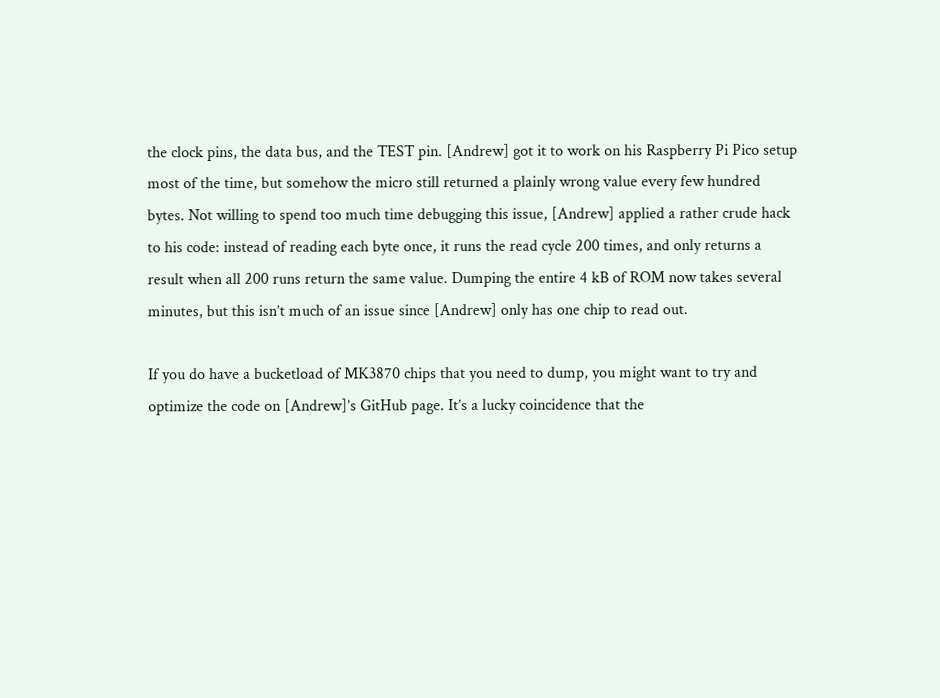the clock pins, the data bus, and the TEST pin. [Andrew] got it to work on his Raspberry Pi Pico setup most of the time, but somehow the micro still returned a plainly wrong value every few hundred bytes. Not willing to spend too much time debugging this issue, [Andrew] applied a rather crude hack to his code: instead of reading each byte once, it runs the read cycle 200 times, and only returns a result when all 200 runs return the same value. Dumping the entire 4 kB of ROM now takes several minutes, but this isn’t much of an issue since [Andrew] only has one chip to read out.

If you do have a bucketload of MK3870 chips that you need to dump, you might want to try and optimize the code on [Andrew]’s GitHub page. It’s a lucky coincidence that the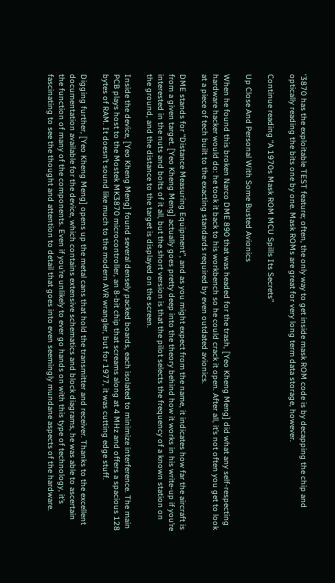‘3870 has the exploitable TEST feature; often, the only way to get inside mask ROM code is by decapping the chip and optically reading the bits one by one. Mask ROMs are great for very long term data storage, however.

Continue reading “A 1970s Mask ROM MCU Spills Its Secrets”

Up Close And Personal With Some Busted Avionics

When he found this broken Narco DME 890 that was headed for the trash, [Yeo Kheng Meng] did what any self-respecting hardware hacker would do: he took it back to his workbench so he could crack it open. After all, it’s not often you get to look at a piece of tech built to the exacting standards required by even outdated avionics.

DME stands for “Distance Measuring Equipment”, and as you might expect from the name, it indicates how far the aircraft is from a given target. [Yeo Kheng Meng] actually goes pretty deep into the theory behind how it works in his write-up if you’re interested in the nuts and bolts of it all, but the short version is that the pilot selects the frequency of a known station on the ground, and the distance to the target is displayed on the screen.

Inside the device, [Yeo Kheng Meng] found several densely packed boards, each isolated to minimize interference. The main PCB plays host to the Mostek MK3870 microcontroller, an 8-bit chip that screams along at 4 MHz and offers a spacious 128 bytes of RAM. It doesn’t sound like much to the modern AVR wrangler, but for 1977, it was cutting edge stuff.

Digging further, [Yeo Kheng Meng] opens up the metal cans that hold the transmitter and receiver. Thanks to the excellent documentation available for the device, which contains extensive schematics and block diagrams, he was able to ascertain the function of many of the components. Even if you’re unlikely to ever go hands on with this type of technology, it’s fascinating to see the thought and attention to detail that goes into even seemingly mundane aspects of the hardware.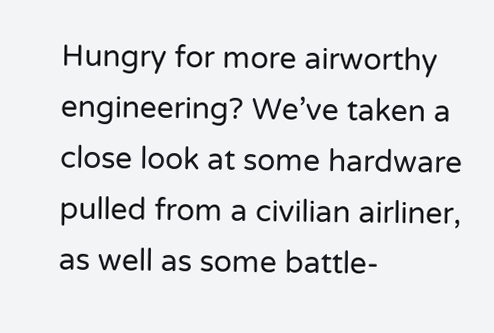Hungry for more airworthy engineering? We’ve taken a close look at some hardware pulled from a civilian airliner, as well as some battle-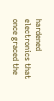hardened electronics that once graced the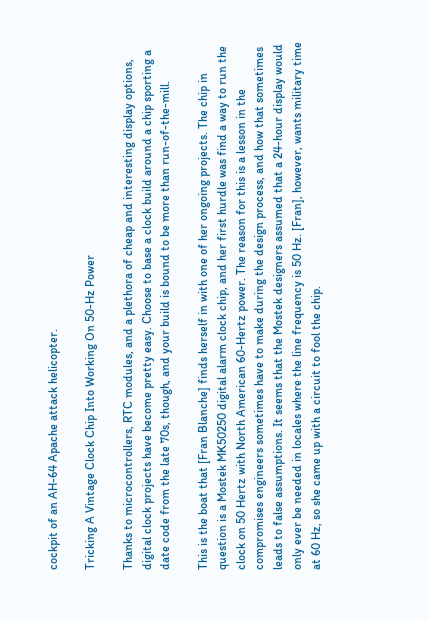cockpit of an AH-64 Apache attack helicopter.

Tricking A Vintage Clock Chip Into Working On 50-Hz Power

Thanks to microcontrollers, RTC modules, and a plethora of cheap and interesting display options, digital clock projects have become pretty easy. Choose to base a clock build around a chip sporting a date code from the late 70s, though, and your build is bound to be more than run-of-the-mill.

This is the boat that [Fran Blanche] finds herself in with one of her ongoing projects. The chip in question is a Mostek MK50250 digital alarm clock chip, and her first hurdle was find a way to run the clock on 50 Hertz with North American 60-Hertz power. The reason for this is a lesson in the compromises engineers sometimes have to make during the design process, and how that sometimes leads to false assumptions. It seems that the Mostek designers assumed that a 24-hour display would only ever be needed in locales where the line frequency is 50 Hz. [Fran], however, wants military time at 60 Hz, so she came up with a circuit to fool the chip.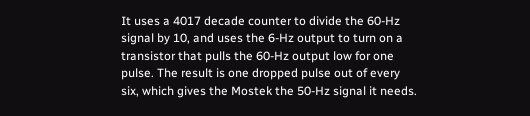It uses a 4017 decade counter to divide the 60-Hz signal by 10, and uses the 6-Hz output to turn on a transistor that pulls the 60-Hz output low for one pulse. The result is one dropped pulse out of every six, which gives the Mostek the 50-Hz signal it needs.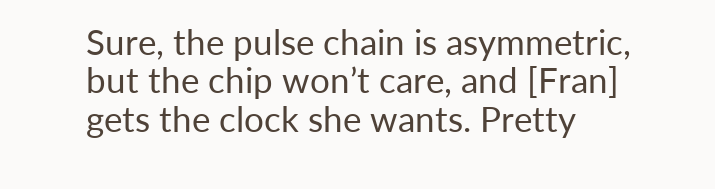Sure, the pulse chain is asymmetric, but the chip won’t care, and [Fran] gets the clock she wants. Pretty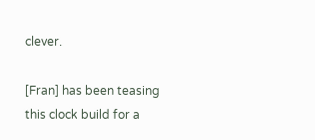clever.

[Fran] has been teasing this clock build for a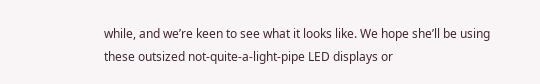while, and we’re keen to see what it looks like. We hope she’ll be using these outsized not-quite-a-light-pipe LED displays or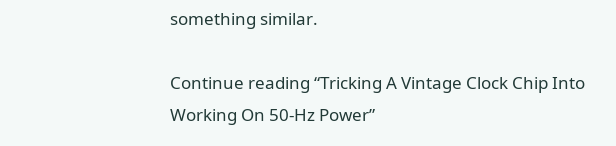something similar.

Continue reading “Tricking A Vintage Clock Chip Into Working On 50-Hz Power”